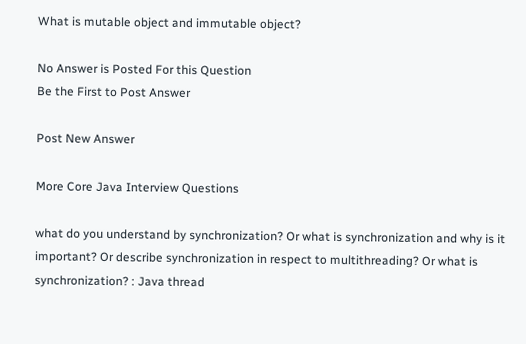What is mutable object and immutable object?

No Answer is Posted For this Question
Be the First to Post Answer

Post New Answer

More Core Java Interview Questions

what do you understand by synchronization? Or what is synchronization and why is it important? Or describe synchronization in respect to multithreading? Or what is synchronization? : Java thread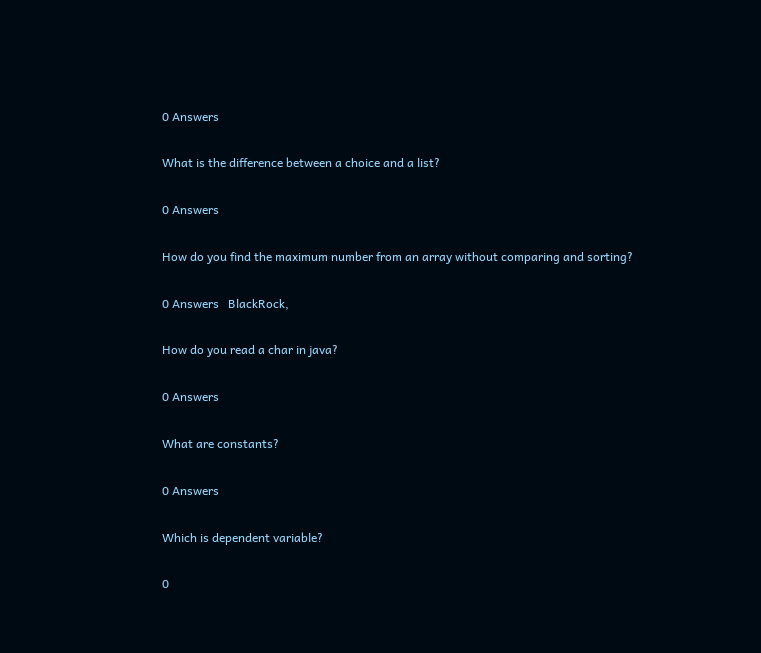0 Answers

What is the difference between a choice and a list?

0 Answers

How do you find the maximum number from an array without comparing and sorting?

0 Answers   BlackRock,

How do you read a char in java?

0 Answers

What are constants?

0 Answers

Which is dependent variable?

0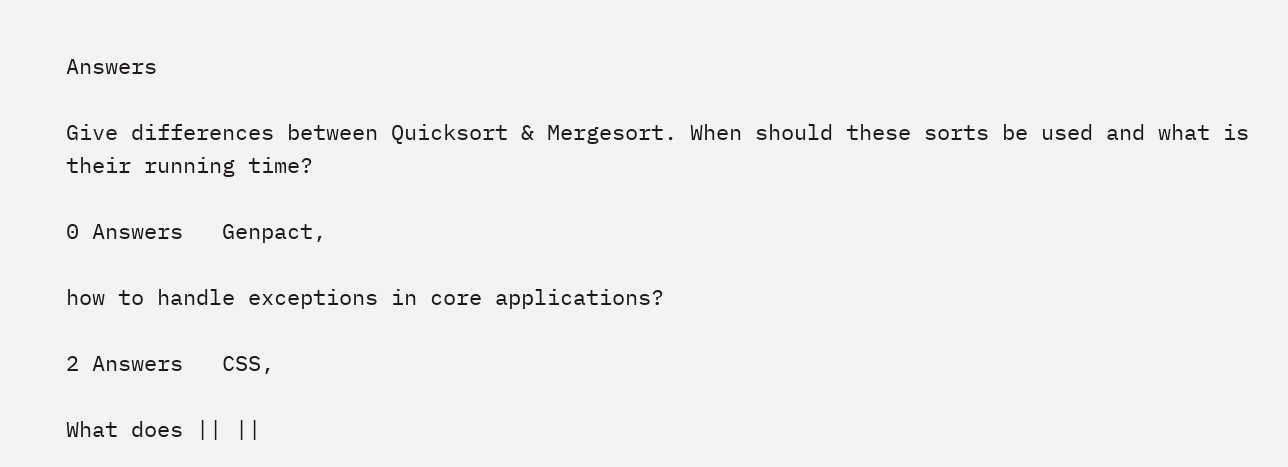Answers

Give differences between Quicksort & Mergesort. When should these sorts be used and what is their running time?

0 Answers   Genpact,

how to handle exceptions in core applications?

2 Answers   CSS,

What does || ||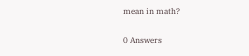mean in math?

0 Answers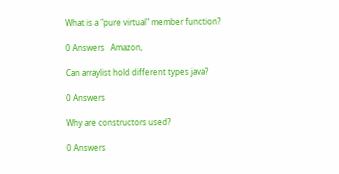What is a "pure virtual" member function?

0 Answers   Amazon,

Can arraylist hold different types java?

0 Answers

Why are constructors used?

0 Answers